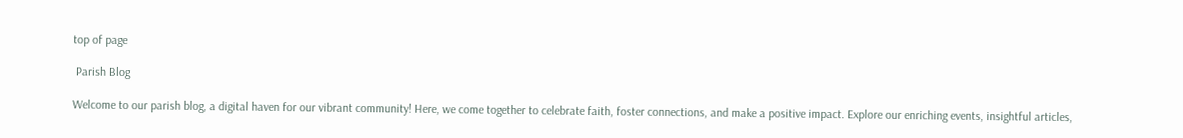top of page

 Parish Blog

Welcome to our parish blog, a digital haven for our vibrant community! Here, we come together to celebrate faith, foster connections, and make a positive impact. Explore our enriching events, insightful articles,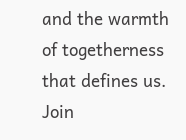and the warmth of togetherness that defines us. Join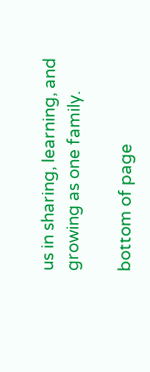us in sharing, learning, and growing as one family.

bottom of page